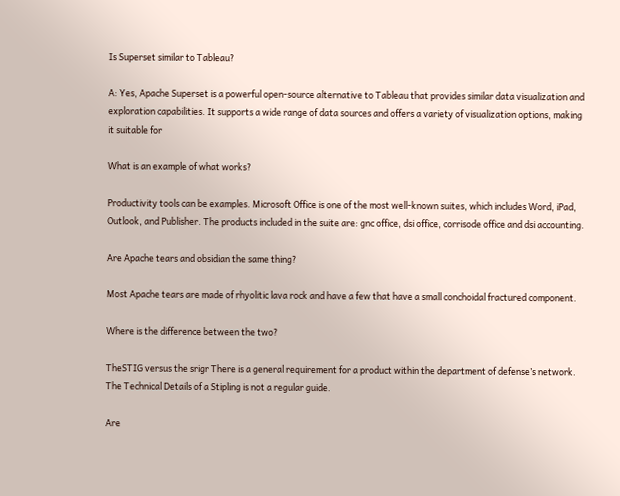Is Superset similar to Tableau?

A: Yes, Apache Superset is a powerful open-source alternative to Tableau that provides similar data visualization and exploration capabilities. It supports a wide range of data sources and offers a variety of visualization options, making it suitable for

What is an example of what works?

Productivity tools can be examples. Microsoft Office is one of the most well-known suites, which includes Word, iPad, Outlook, and Publisher. The products included in the suite are: gnc office, dsi office, corrisode office and dsi accounting.

Are Apache tears and obsidian the same thing?

Most Apache tears are made of rhyolitic lava rock and have a few that have a small conchoidal fractured component.

Where is the difference between the two?

TheSTIG versus the srigr There is a general requirement for a product within the department of defense’s network. The Technical Details of a Stipling is not a regular guide.

Are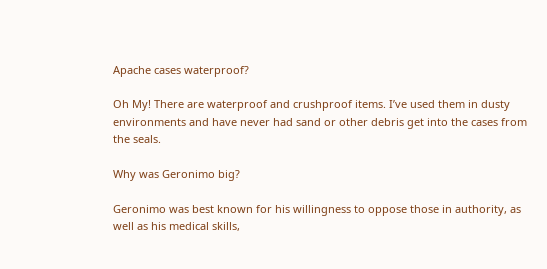Apache cases waterproof?

Oh My! There are waterproof and crushproof items. I’ve used them in dusty environments and have never had sand or other debris get into the cases from the seals.

Why was Geronimo big?

Geronimo was best known for his willingness to oppose those in authority, as well as his medical skills,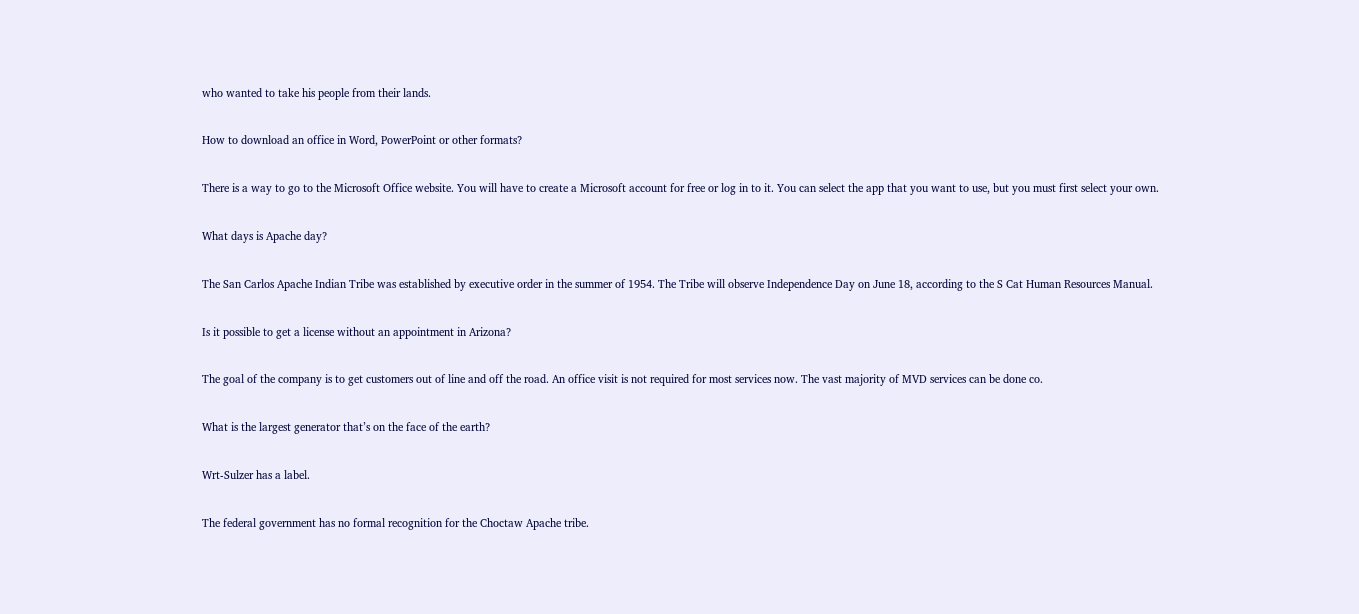who wanted to take his people from their lands.

How to download an office in Word, PowerPoint or other formats?

There is a way to go to the Microsoft Office website. You will have to create a Microsoft account for free or log in to it. You can select the app that you want to use, but you must first select your own.

What days is Apache day?

The San Carlos Apache Indian Tribe was established by executive order in the summer of 1954. The Tribe will observe Independence Day on June 18, according to the S Cat Human Resources Manual.

Is it possible to get a license without an appointment in Arizona?

The goal of the company is to get customers out of line and off the road. An office visit is not required for most services now. The vast majority of MVD services can be done co.

What is the largest generator that’s on the face of the earth?

Wrt-Sulzer has a label.

The federal government has no formal recognition for the Choctaw Apache tribe.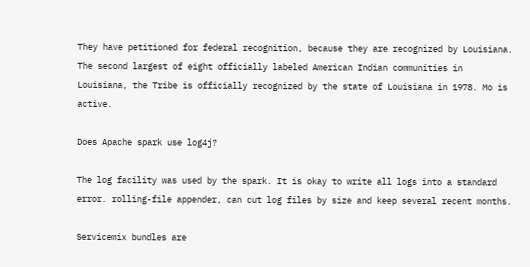They have petitioned for federal recognition, because they are recognized by Louisiana. The second largest of eight officially labeled American Indian communities in Louisiana, the Tribe is officially recognized by the state of Louisiana in 1978. Mo is active.

Does Apache spark use log4j?

The log facility was used by the spark. It is okay to write all logs into a standard error. rolling-file appender, can cut log files by size and keep several recent months.

Servicemix bundles are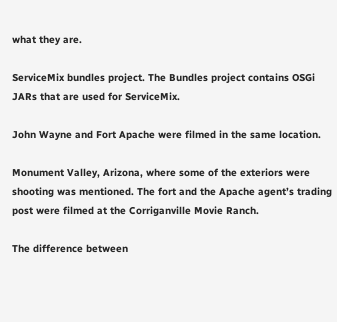what they are.

ServiceMix bundles project. The Bundles project contains OSGi JARs that are used for ServiceMix.

John Wayne and Fort Apache were filmed in the same location.

Monument Valley, Arizona, where some of the exteriors were shooting was mentioned. The fort and the Apache agent’s trading post were filmed at the Corriganville Movie Ranch.

The difference between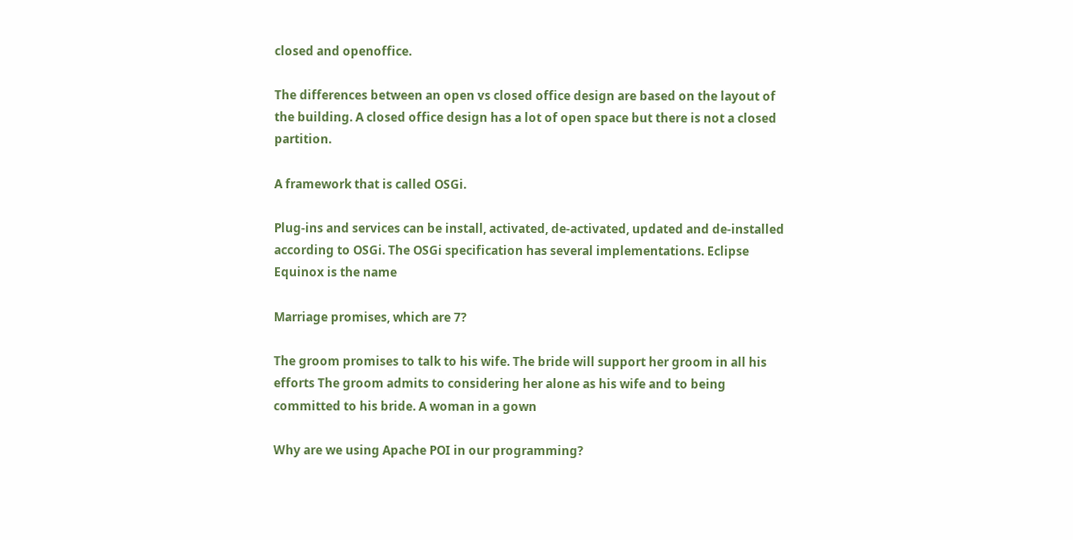closed and openoffice.

The differences between an open vs closed office design are based on the layout of the building. A closed office design has a lot of open space but there is not a closed partition.

A framework that is called OSGi.

Plug-ins and services can be install, activated, de-activated, updated and de-installed according to OSGi. The OSGi specification has several implementations. Eclipse Equinox is the name

Marriage promises, which are 7?

The groom promises to talk to his wife. The bride will support her groom in all his efforts The groom admits to considering her alone as his wife and to being committed to his bride. A woman in a gown

Why are we using Apache POI in our programming?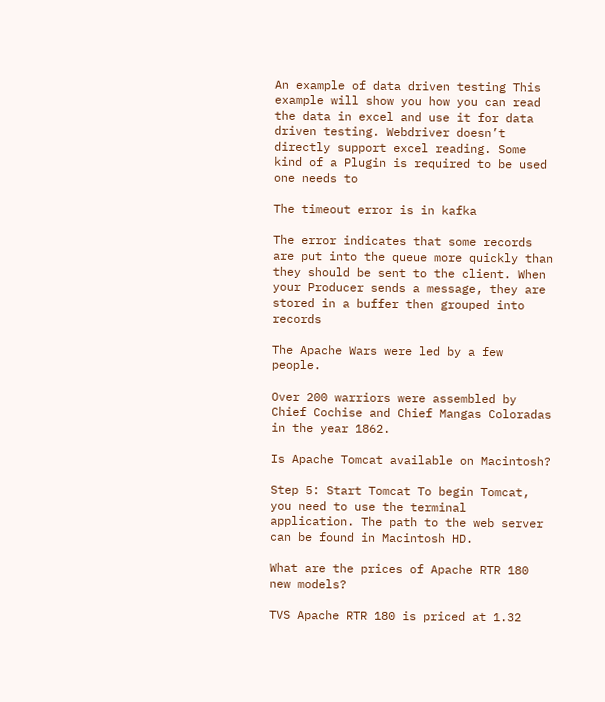An example of data driven testing This example will show you how you can read the data in excel and use it for data driven testing. Webdriver doesn’t directly support excel reading. Some kind of a Plugin is required to be used one needs to

The timeout error is in kafka

The error indicates that some records are put into the queue more quickly than they should be sent to the client. When your Producer sends a message, they are stored in a buffer then grouped into records

The Apache Wars were led by a few people.

Over 200 warriors were assembled by Chief Cochise and Chief Mangas Coloradas in the year 1862.

Is Apache Tomcat available on Macintosh?

Step 5: Start Tomcat To begin Tomcat, you need to use the terminal application. The path to the web server can be found in Macintosh HD.

What are the prices of Apache RTR 180 new models?

TVS Apache RTR 180 is priced at 1.32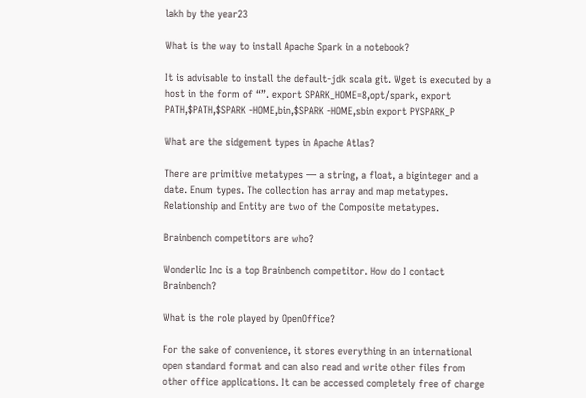lakh by the year23

What is the way to install Apache Spark in a notebook?

It is advisable to install the default-jdk scala git. Wget is executed by a host in the form of “”. export SPARK_HOME=8,opt/spark, export PATH,$PATH,$SPARK -HOME,bin,$SPARK -HOME,sbin export PYSPARK_P

What are the sidgement types in Apache Atlas?

There are primitive metatypes — a string, a float, a biginteger and a date. Enum types. The collection has array and map metatypes. Relationship and Entity are two of the Composite metatypes.

Brainbench competitors are who?

Wonderlic Inc is a top Brainbench competitor. How do I contact Brainbench?

What is the role played by OpenOffice?

For the sake of convenience, it stores everything in an international open standard format and can also read and write other files from other office applications. It can be accessed completely free of charge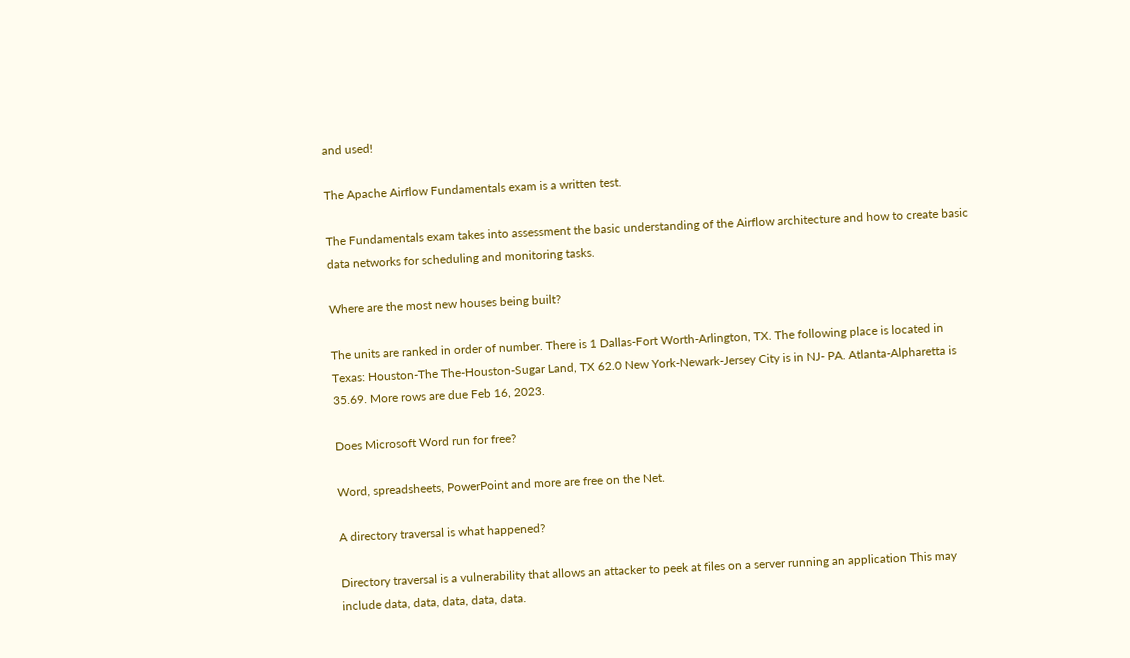and used!

The Apache Airflow Fundamentals exam is a written test.

The Fundamentals exam takes into assessment the basic understanding of the Airflow architecture and how to create basic data networks for scheduling and monitoring tasks.

Where are the most new houses being built?

The units are ranked in order of number. There is 1 Dallas-Fort Worth-Arlington, TX. The following place is located in Texas: Houston-The The-Houston-Sugar Land, TX 62.0 New York-Newark-Jersey City is in NJ- PA. Atlanta-Alpharetta is 35.69. More rows are due Feb 16, 2023.

Does Microsoft Word run for free?

Word, spreadsheets, PowerPoint and more are free on the Net.

A directory traversal is what happened?

Directory traversal is a vulnerability that allows an attacker to peek at files on a server running an application This may include data, data, data, data, data.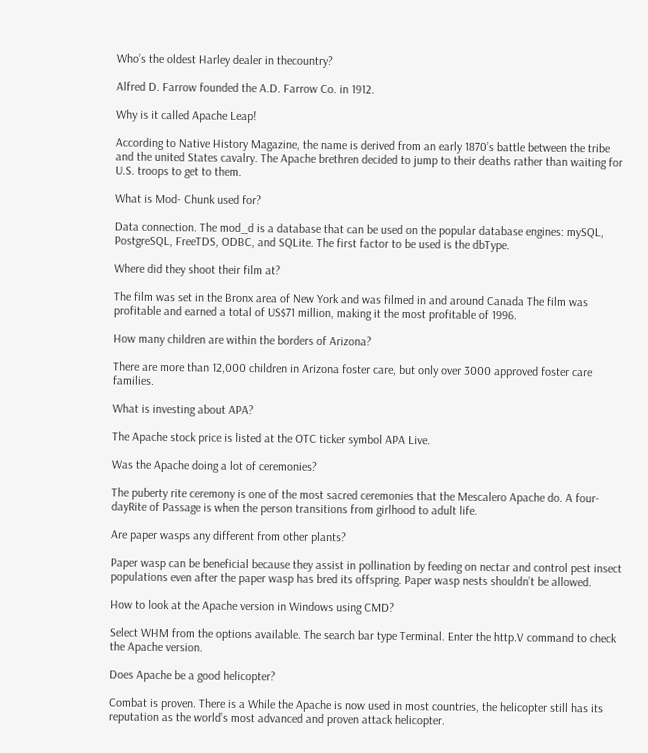Who’s the oldest Harley dealer in thecountry?

Alfred D. Farrow founded the A.D. Farrow Co. in 1912.

Why is it called Apache Leap!

According to Native History Magazine, the name is derived from an early 1870’s battle between the tribe and the united States cavalry. The Apache brethren decided to jump to their deaths rather than waiting for U.S. troops to get to them.

What is Mod- Chunk used for?

Data connection. The mod_d is a database that can be used on the popular database engines: mySQL, PostgreSQL, FreeTDS, ODBC, and SQLite. The first factor to be used is the dbType.

Where did they shoot their film at?

The film was set in the Bronx area of New York and was filmed in and around Canada The film was profitable and earned a total of US$71 million, making it the most profitable of 1996.

How many children are within the borders of Arizona?

There are more than 12,000 children in Arizona foster care, but only over 3000 approved foster care families.

What is investing about APA?

The Apache stock price is listed at the OTC ticker symbol APA Live.

Was the Apache doing a lot of ceremonies?

The puberty rite ceremony is one of the most sacred ceremonies that the Mescalero Apache do. A four-dayRite of Passage is when the person transitions from girlhood to adult life.

Are paper wasps any different from other plants?

Paper wasp can be beneficial because they assist in pollination by feeding on nectar and control pest insect populations even after the paper wasp has bred its offspring. Paper wasp nests shouldn’t be allowed.

How to look at the Apache version in Windows using CMD?

Select WHM from the options available. The search bar type Terminal. Enter the http.V command to check the Apache version.

Does Apache be a good helicopter?

Combat is proven. There is a While the Apache is now used in most countries, the helicopter still has its reputation as the world’s most advanced and proven attack helicopter.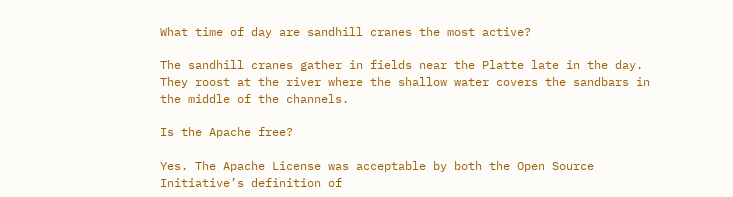What time of day are sandhill cranes the most active?

The sandhill cranes gather in fields near the Platte late in the day. They roost at the river where the shallow water covers the sandbars in the middle of the channels.

Is the Apache free?

Yes. The Apache License was acceptable by both the Open Source Initiative’s definition of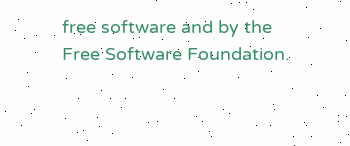free software and by the Free Software Foundation.